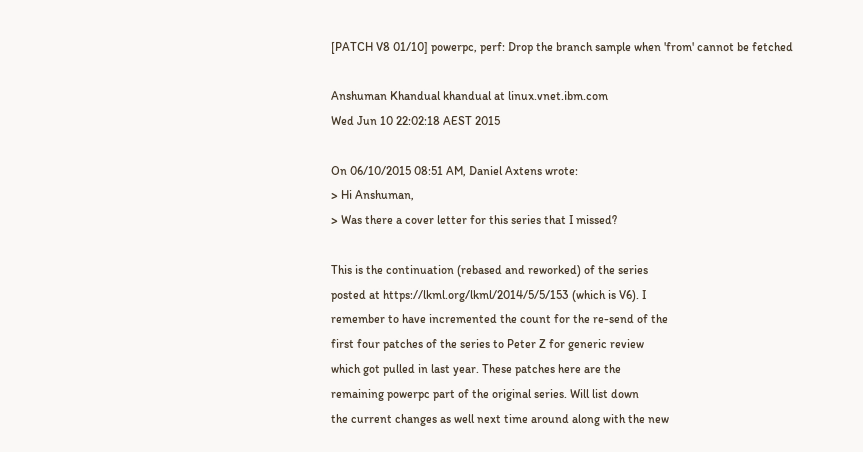[PATCH V8 01/10] powerpc, perf: Drop the branch sample when 'from' cannot be fetched

Anshuman Khandual khandual at linux.vnet.ibm.com
Wed Jun 10 22:02:18 AEST 2015

On 06/10/2015 08:51 AM, Daniel Axtens wrote:
> Hi Anshuman,
> Was there a cover letter for this series that I missed?

This is the continuation (rebased and reworked) of the series
posted at https://lkml.org/lkml/2014/5/5/153 (which is V6). I
remember to have incremented the count for the re-send of the
first four patches of the series to Peter Z for generic review
which got pulled in last year. These patches here are the
remaining powerpc part of the original series. Will list down
the current changes as well next time around along with the new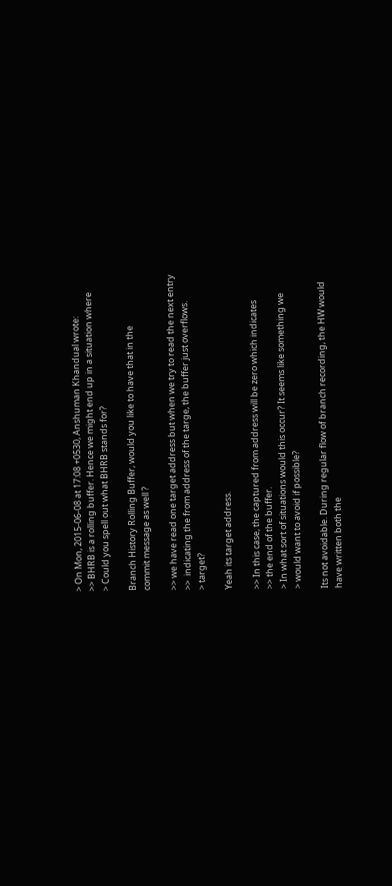> On Mon, 2015-06-08 at 17:08 +0530, Anshuman Khandual wrote:
>> BHRB is a rolling buffer. Hence we might end up in a situation where
> Could you spell out what BHRB stands for?

Branch History Rolling Buffer, would you like to have that in the
commit message as well ?

>> we have read one target address but when we try to read the next entry
>>  indicating the from address of the targe, the buffer just overflows.
> target?

Yeah its target address.

>> In this case, the captured from address will be zero which indicates
>> the end of the buffer.
> In what sort of situations would this occur? It seems like something we
> would want to avoid if possible?

Its not avoidable. During regular flow of branch recording, the HW would
have written both the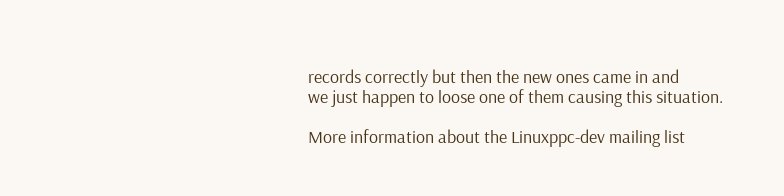records correctly but then the new ones came in and
we just happen to loose one of them causing this situation.

More information about the Linuxppc-dev mailing list